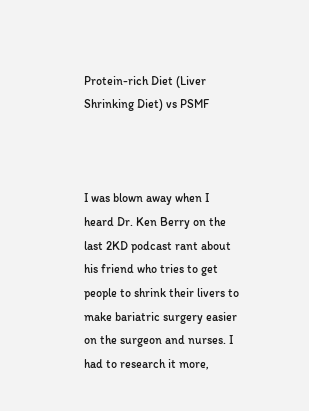Protein-rich Diet (Liver Shrinking Diet) vs PSMF



I was blown away when I heard Dr. Ken Berry on the last 2KD podcast rant about his friend who tries to get people to shrink their livers to make bariatric surgery easier on the surgeon and nurses. I had to research it more,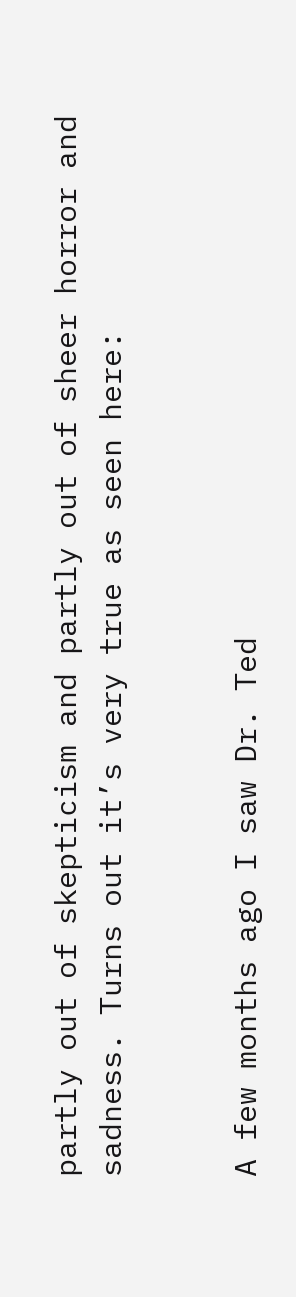partly out of skepticism and partly out of sheer horror and sadness. Turns out it’s very true as seen here:


A few months ago I saw Dr. Ted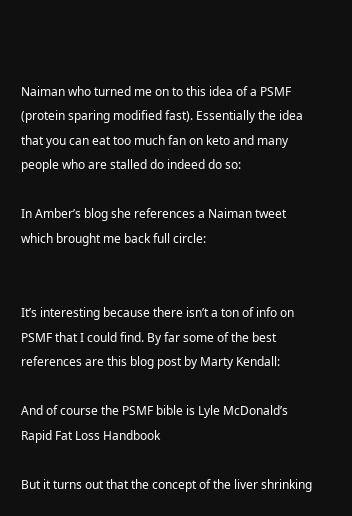Naiman who turned me on to this idea of a PSMF (protein sparing modified fast). Essentially the idea that you can eat too much fan on keto and many people who are stalled do indeed do so:

In Amber’s blog she references a Naiman tweet which brought me back full circle:


It’s interesting because there isn’t a ton of info on PSMF that I could find. By far some of the best references are this blog post by Marty Kendall:

And of course the PSMF bible is Lyle McDonald’s Rapid Fat Loss Handbook

But it turns out that the concept of the liver shrinking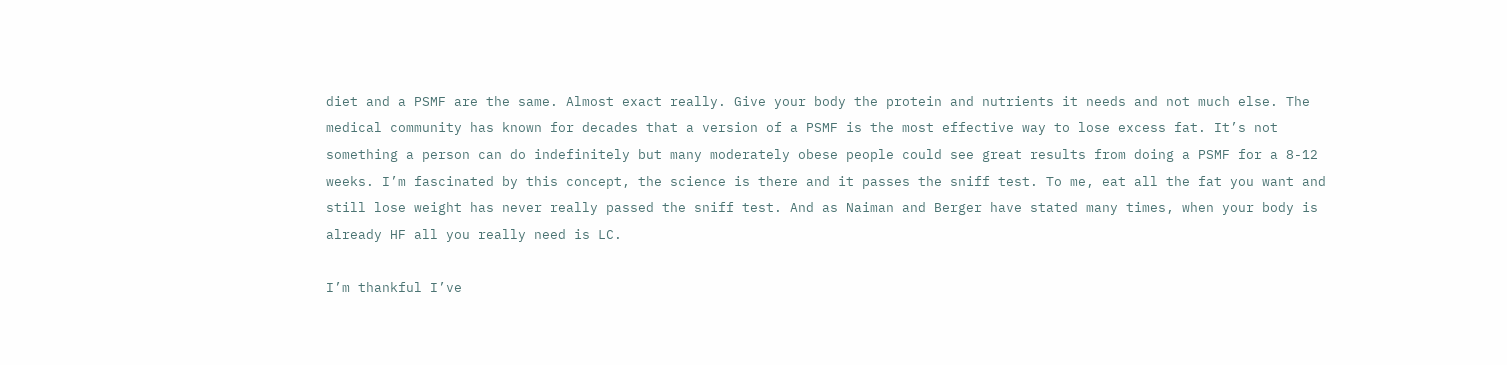diet and a PSMF are the same. Almost exact really. Give your body the protein and nutrients it needs and not much else. The medical community has known for decades that a version of a PSMF is the most effective way to lose excess fat. It’s not something a person can do indefinitely but many moderately obese people could see great results from doing a PSMF for a 8-12 weeks. I’m fascinated by this concept, the science is there and it passes the sniff test. To me, eat all the fat you want and still lose weight has never really passed the sniff test. And as Naiman and Berger have stated many times, when your body is already HF all you really need is LC.

I’m thankful I’ve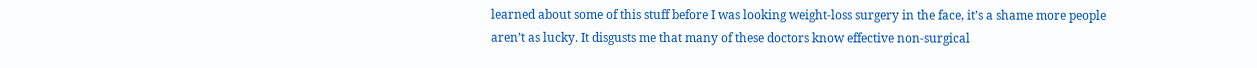learned about some of this stuff before I was looking weight-loss surgery in the face, it’s a shame more people aren’t as lucky. It disgusts me that many of these doctors know effective non-surgical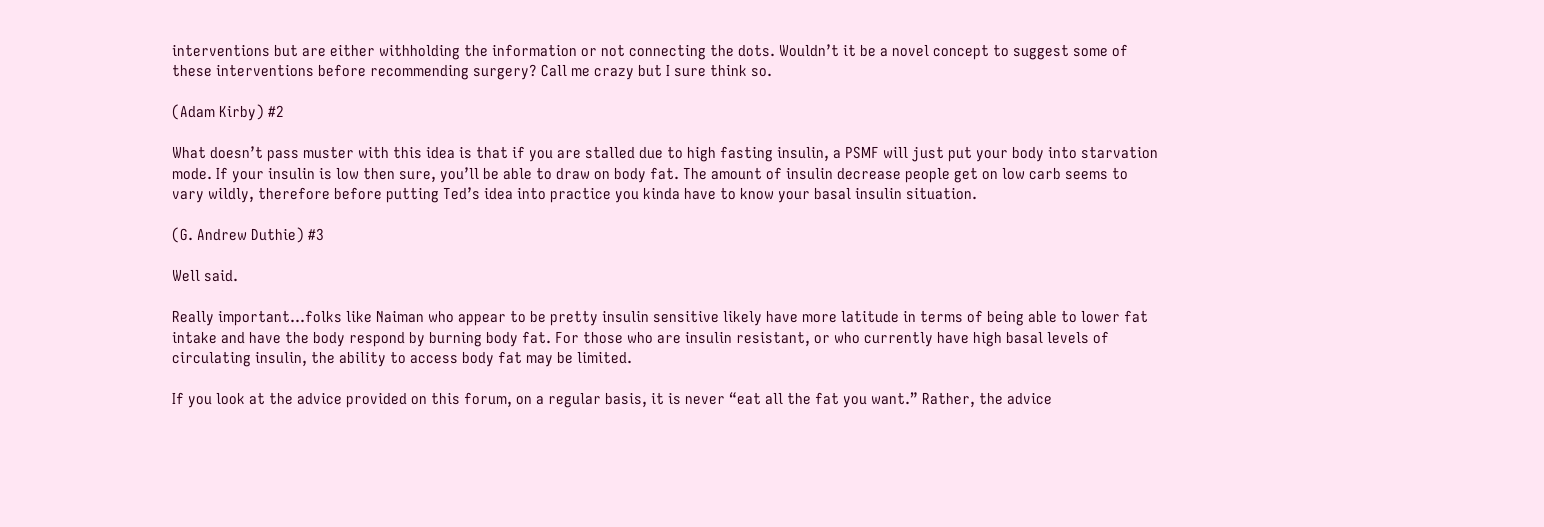interventions but are either withholding the information or not connecting the dots. Wouldn’t it be a novel concept to suggest some of these interventions before recommending surgery? Call me crazy but I sure think so.

(Adam Kirby) #2

What doesn’t pass muster with this idea is that if you are stalled due to high fasting insulin, a PSMF will just put your body into starvation mode. If your insulin is low then sure, you’ll be able to draw on body fat. The amount of insulin decrease people get on low carb seems to vary wildly, therefore before putting Ted’s idea into practice you kinda have to know your basal insulin situation.

(G. Andrew Duthie) #3

Well said.

Really important…folks like Naiman who appear to be pretty insulin sensitive likely have more latitude in terms of being able to lower fat intake and have the body respond by burning body fat. For those who are insulin resistant, or who currently have high basal levels of circulating insulin, the ability to access body fat may be limited.

If you look at the advice provided on this forum, on a regular basis, it is never “eat all the fat you want.” Rather, the advice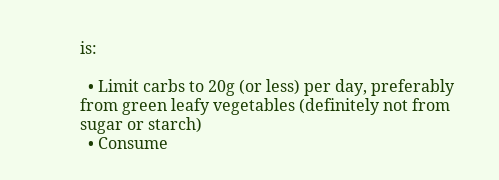is:

  • Limit carbs to 20g (or less) per day, preferably from green leafy vegetables (definitely not from sugar or starch)
  • Consume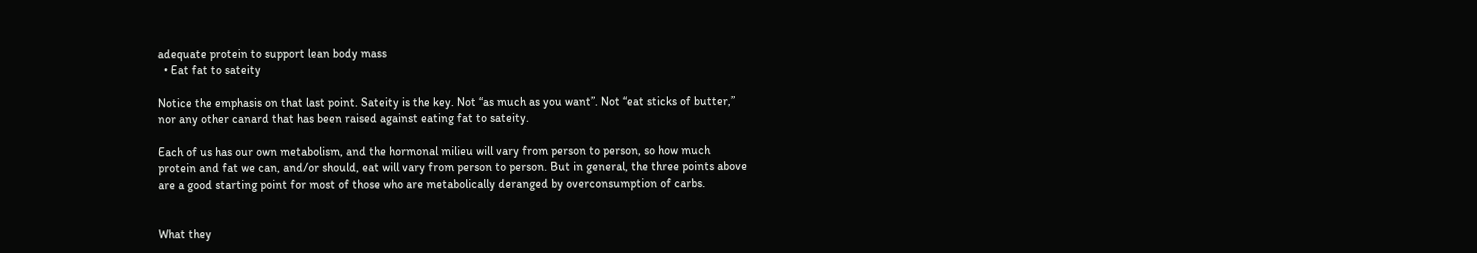adequate protein to support lean body mass
  • Eat fat to sateity

Notice the emphasis on that last point. Sateity is the key. Not “as much as you want”. Not “eat sticks of butter,” nor any other canard that has been raised against eating fat to sateity.

Each of us has our own metabolism, and the hormonal milieu will vary from person to person, so how much protein and fat we can, and/or should, eat will vary from person to person. But in general, the three points above are a good starting point for most of those who are metabolically deranged by overconsumption of carbs.


What they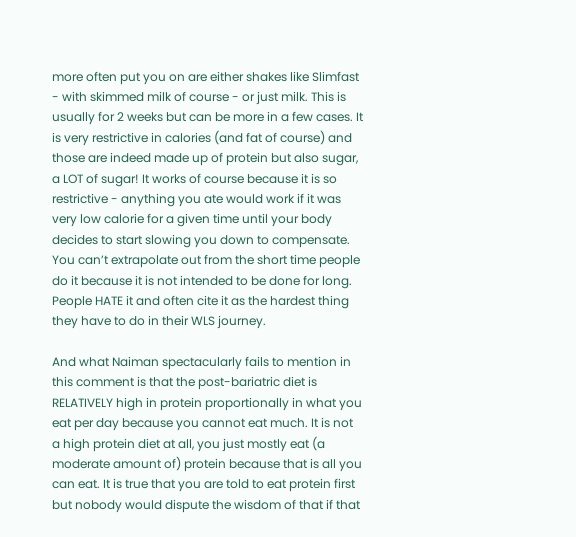more often put you on are either shakes like Slimfast - with skimmed milk of course - or just milk. This is usually for 2 weeks but can be more in a few cases. It is very restrictive in calories (and fat of course) and those are indeed made up of protein but also sugar, a LOT of sugar! It works of course because it is so restrictive - anything you ate would work if it was very low calorie for a given time until your body decides to start slowing you down to compensate. You can’t extrapolate out from the short time people do it because it is not intended to be done for long. People HATE it and often cite it as the hardest thing they have to do in their WLS journey.

And what Naiman spectacularly fails to mention in this comment is that the post-bariatric diet is RELATIVELY high in protein proportionally in what you eat per day because you cannot eat much. It is not a high protein diet at all, you just mostly eat (a moderate amount of) protein because that is all you can eat. It is true that you are told to eat protein first but nobody would dispute the wisdom of that if that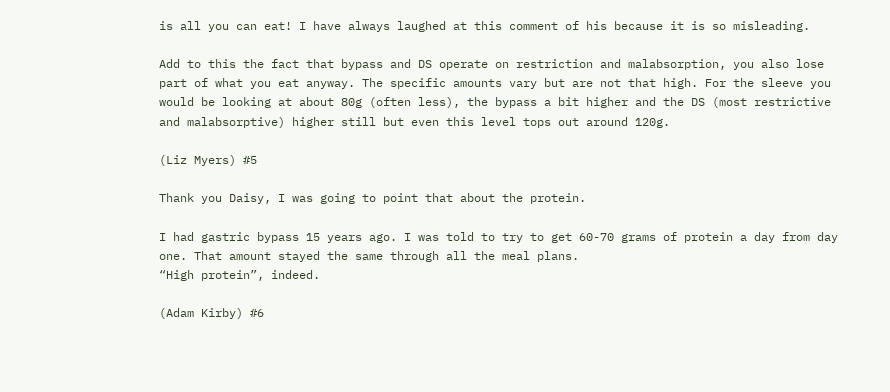is all you can eat! I have always laughed at this comment of his because it is so misleading.

Add to this the fact that bypass and DS operate on restriction and malabsorption, you also lose part of what you eat anyway. The specific amounts vary but are not that high. For the sleeve you would be looking at about 80g (often less), the bypass a bit higher and the DS (most restrictive and malabsorptive) higher still but even this level tops out around 120g.

(Liz Myers) #5

Thank you Daisy, I was going to point that about the protein.

I had gastric bypass 15 years ago. I was told to try to get 60-70 grams of protein a day from day one. That amount stayed the same through all the meal plans.
“High protein”, indeed.

(Adam Kirby) #6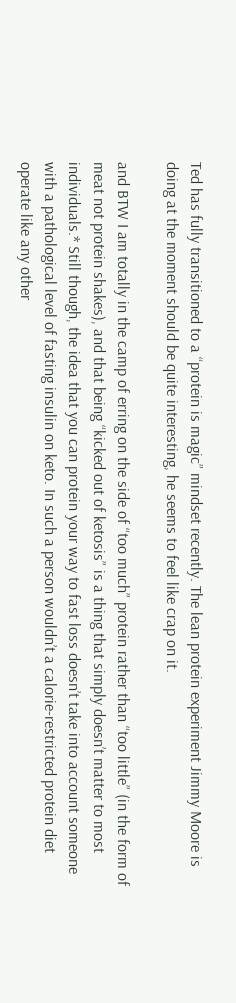Ted has fully transitioned to a “protein is magic” mindset recently. The lean protein experiment Jimmy Moore is doing at the moment should be quite interesting, he seems to feel like crap on it.

and BTW I am totally in the camp of erring on the side of “too much” protein rather than “too little” (in the form of meat not protein shakes), and that being “kicked out of ketosis” is a thing that simply doesn’t matter to most individuals.* Still though, the idea that you can protein your way to fast loss doesn’t take into account someone with a pathological level of fasting insulin on keto. In such a person wouldn’t a calorie-restricted protein diet operate like any other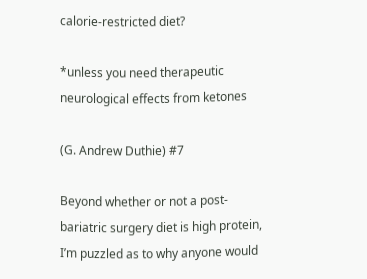calorie-restricted diet?

*unless you need therapeutic neurological effects from ketones

(G. Andrew Duthie) #7

Beyond whether or not a post-bariatric surgery diet is high protein, I’m puzzled as to why anyone would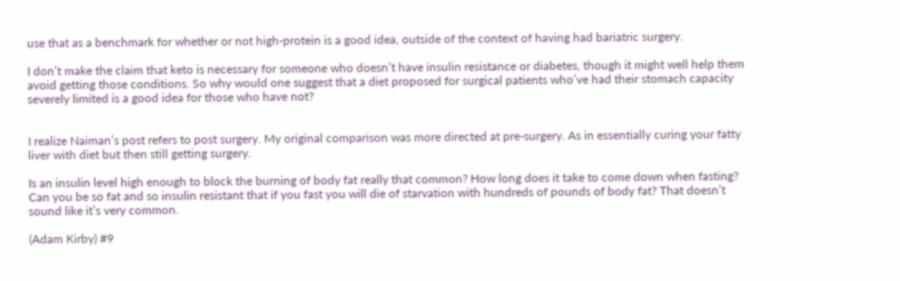use that as a benchmark for whether or not high-protein is a good idea, outside of the context of having had bariatric surgery.

I don’t make the claim that keto is necessary for someone who doesn’t have insulin resistance or diabetes, though it might well help them avoid getting those conditions. So why would one suggest that a diet proposed for surgical patients who’ve had their stomach capacity severely limited is a good idea for those who have not?


I realize Naiman’s post refers to post surgery. My original comparison was more directed at pre-surgery. As in essentially curing your fatty liver with diet but then still getting surgery.

Is an insulin level high enough to block the burning of body fat really that common? How long does it take to come down when fasting? Can you be so fat and so insulin resistant that if you fast you will die of starvation with hundreds of pounds of body fat? That doesn’t sound like it’s very common.

(Adam Kirby) #9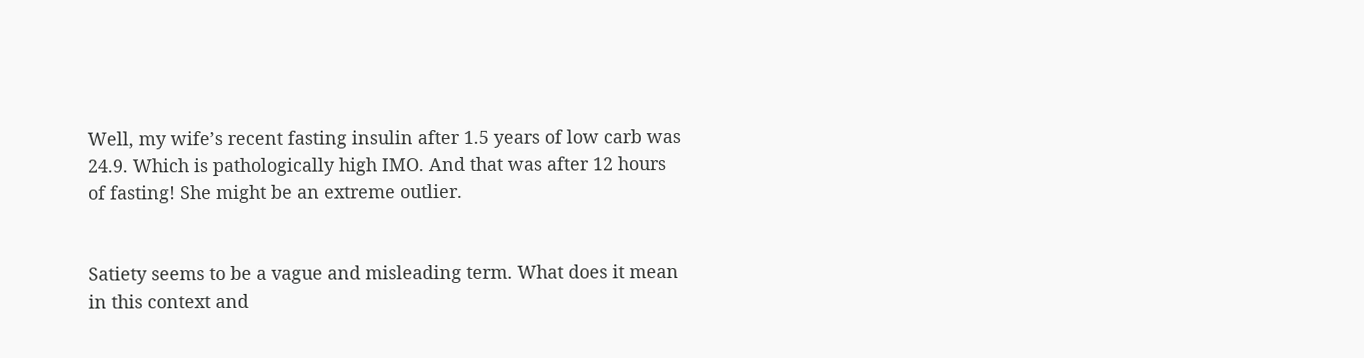Well, my wife’s recent fasting insulin after 1.5 years of low carb was 24.9. Which is pathologically high IMO. And that was after 12 hours of fasting! She might be an extreme outlier.


Satiety seems to be a vague and misleading term. What does it mean in this context and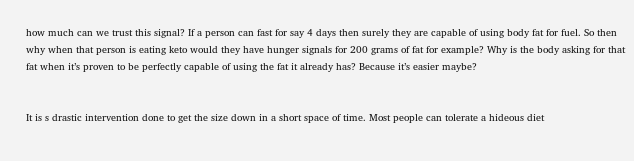how much can we trust this signal? If a person can fast for say 4 days then surely they are capable of using body fat for fuel. So then why when that person is eating keto would they have hunger signals for 200 grams of fat for example? Why is the body asking for that fat when it’s proven to be perfectly capable of using the fat it already has? Because it’s easier maybe?


It is s drastic intervention done to get the size down in a short space of time. Most people can tolerate a hideous diet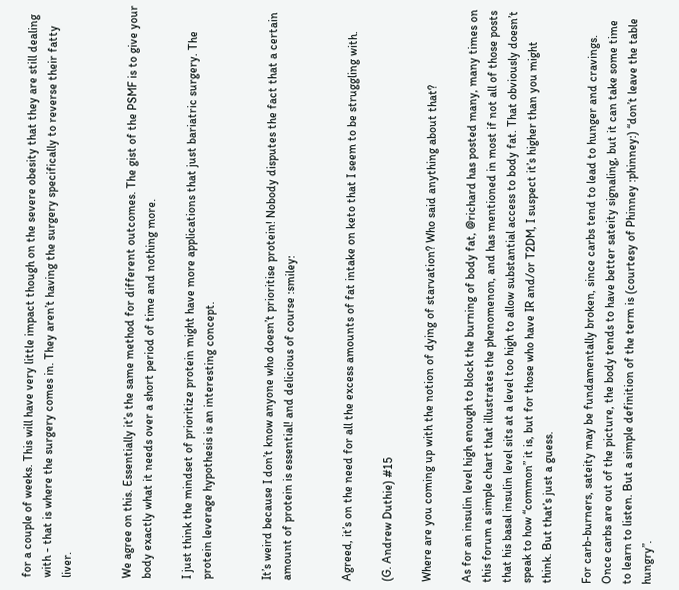for a couple of weeks. This will have very little impact though on the severe obesity that they are still dealing with - that is where the surgery comes in. They aren’t having the surgery specifically to reverse their fatty liver.


We agree on this. Essentially it’s the same method for different outcomes. The gist of the PSMF is to give your body exactly what it needs over a short period of time and nothing more.

I just think the mindset of prioritize protein might have more applications that just bariatric surgery. The protein leverage hypothesis is an interesting concept.


It’s weird because I don’t know anyone who doesn’t prioritise protein! Nobody disputes the fact that a certain amount of protein is essential! and delicious of course :smiley:


Agreed, it’s on the need for all the excess amounts of fat intake on keto that I seem to be struggling with.

(G. Andrew Duthie) #15

Where are you coming up with the notion of dying of starvation? Who said anything about that?

As for an insulin level high enough to block the burning of body fat, @richard has posted many, many times on this forum a simple chart that illustrates the phenomenon, and has mentioned in most if not all of those posts that his basal insulin level sits at a level too high to allow substantial access to body fat. That obviously doesn’t speak to how “common” it is, but for those who have IR and/or T2DM, I suspect it’s higher than you might think. But that’s just a guess.

For carb-burners, sateity may be fundamentally broken, since carbs tend to lead to hunger and cravings. Once carbs are out of the picture, the body tends to have better sateity signaling, but it can take some time to learn to listen. But a simple definition of the term is (courtesy of Phinney :phinney:) “don’t leave the table hungry”.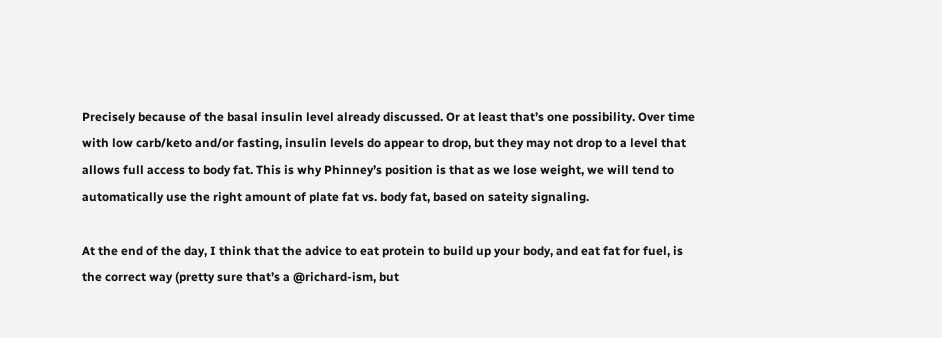Precisely because of the basal insulin level already discussed. Or at least that’s one possibility. Over time with low carb/keto and/or fasting, insulin levels do appear to drop, but they may not drop to a level that allows full access to body fat. This is why Phinney’s position is that as we lose weight, we will tend to automatically use the right amount of plate fat vs. body fat, based on sateity signaling.

At the end of the day, I think that the advice to eat protein to build up your body, and eat fat for fuel, is the correct way (pretty sure that’s a @richard-ism, but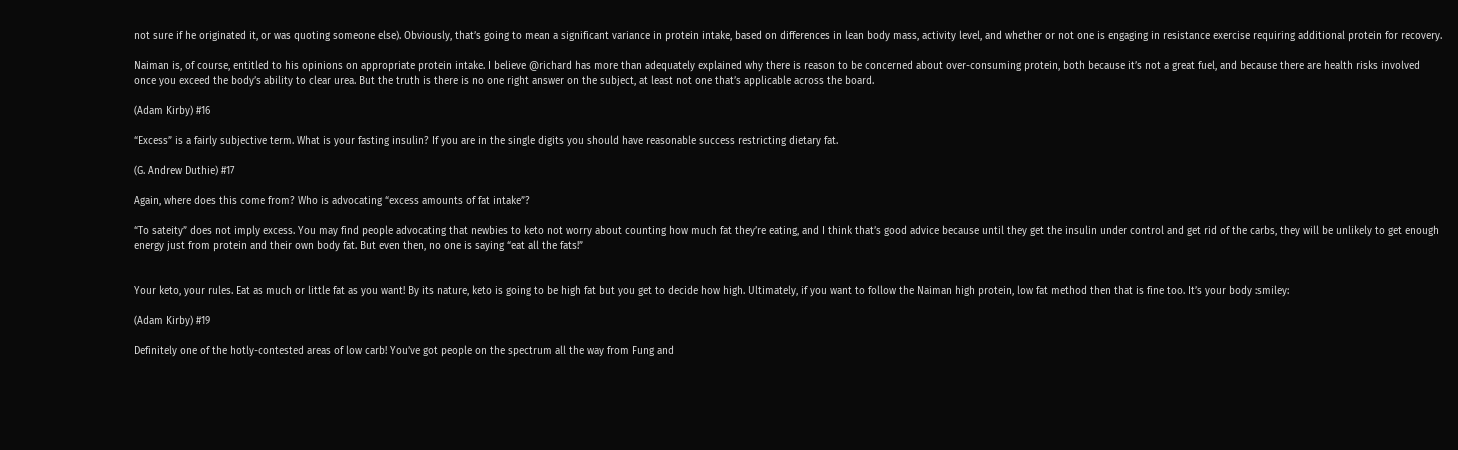not sure if he originated it, or was quoting someone else). Obviously, that’s going to mean a significant variance in protein intake, based on differences in lean body mass, activity level, and whether or not one is engaging in resistance exercise requiring additional protein for recovery.

Naiman is, of course, entitled to his opinions on appropriate protein intake. I believe @richard has more than adequately explained why there is reason to be concerned about over-consuming protein, both because it’s not a great fuel, and because there are health risks involved once you exceed the body’s ability to clear urea. But the truth is there is no one right answer on the subject, at least not one that’s applicable across the board.

(Adam Kirby) #16

“Excess” is a fairly subjective term. What is your fasting insulin? If you are in the single digits you should have reasonable success restricting dietary fat.

(G. Andrew Duthie) #17

Again, where does this come from? Who is advocating “excess amounts of fat intake”?

“To sateity” does not imply excess. You may find people advocating that newbies to keto not worry about counting how much fat they’re eating, and I think that’s good advice because until they get the insulin under control and get rid of the carbs, they will be unlikely to get enough energy just from protein and their own body fat. But even then, no one is saying “eat all the fats!”


Your keto, your rules. Eat as much or little fat as you want! By its nature, keto is going to be high fat but you get to decide how high. Ultimately, if you want to follow the Naiman high protein, low fat method then that is fine too. It’s your body :smiley:

(Adam Kirby) #19

Definitely one of the hotly-contested areas of low carb! You’ve got people on the spectrum all the way from Fung and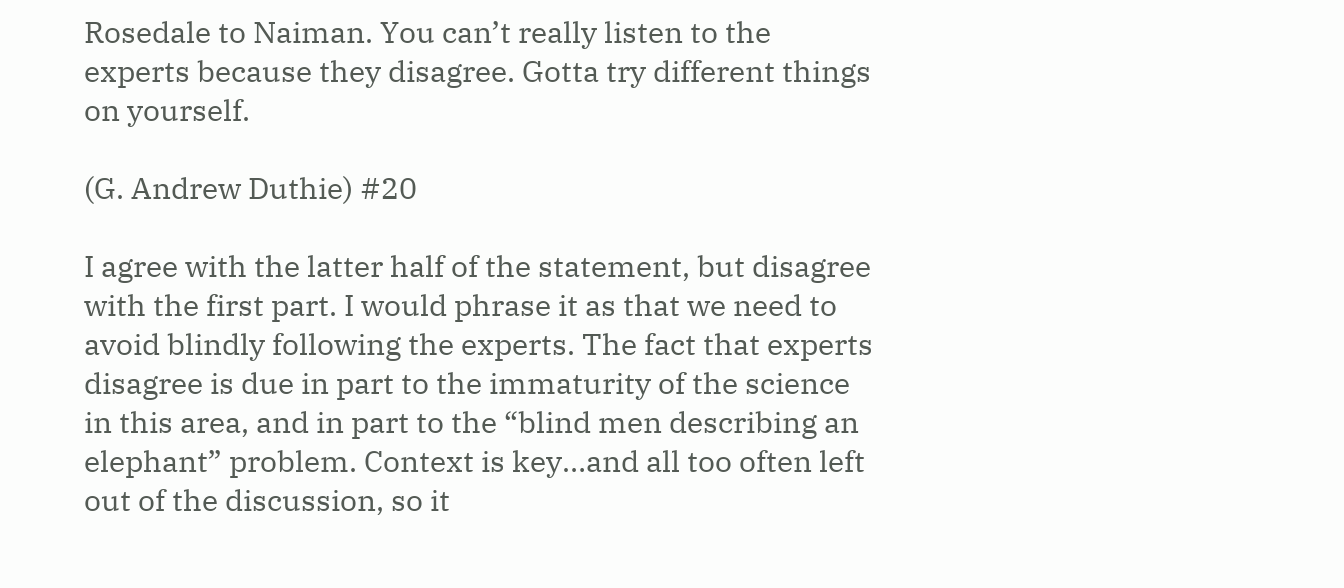Rosedale to Naiman. You can’t really listen to the experts because they disagree. Gotta try different things on yourself.

(G. Andrew Duthie) #20

I agree with the latter half of the statement, but disagree with the first part. I would phrase it as that we need to avoid blindly following the experts. The fact that experts disagree is due in part to the immaturity of the science in this area, and in part to the “blind men describing an elephant” problem. Context is key…and all too often left out of the discussion, so it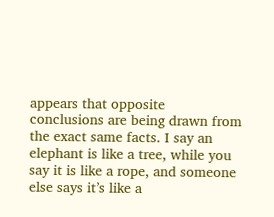appears that opposite conclusions are being drawn from the exact same facts. I say an elephant is like a tree, while you say it is like a rope, and someone else says it’s like a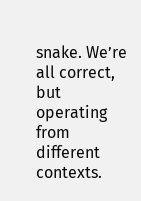snake. We’re all correct, but operating from different contexts.